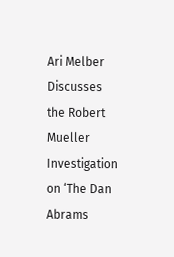Ari Melber Discusses the Robert Mueller Investigation on ‘The Dan Abrams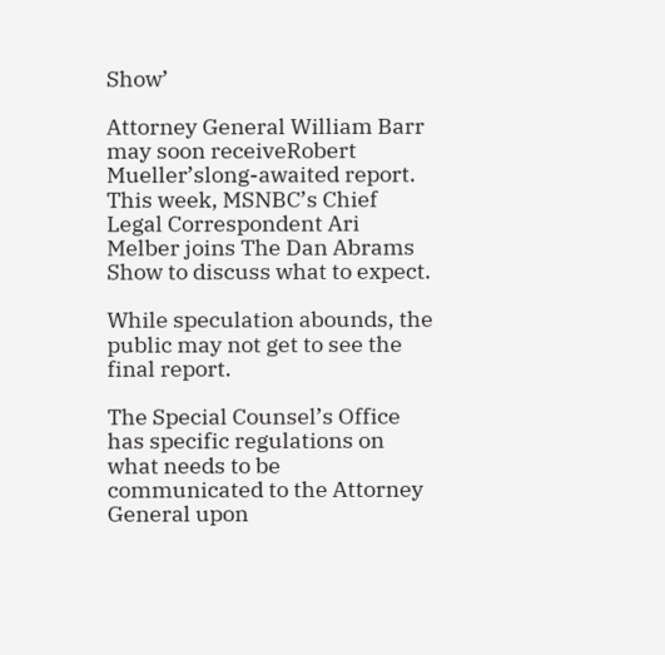Show’

Attorney General William Barr may soon receiveRobert Mueller’slong-awaited report. This week, MSNBC’s Chief Legal Correspondent Ari Melber joins The Dan Abrams Show to discuss what to expect.

While speculation abounds, the public may not get to see the final report.

The Special Counsel’s Office has specific regulations on what needs to be communicated to the Attorney General upon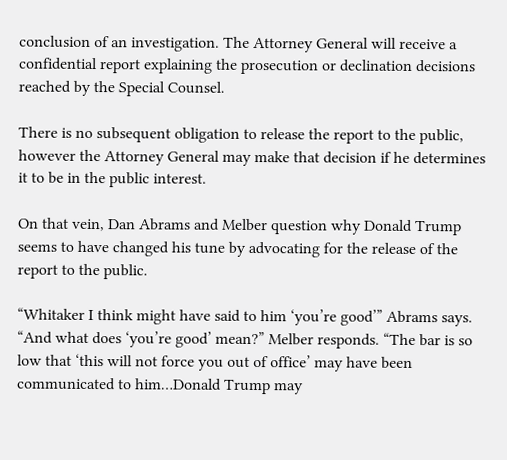conclusion of an investigation. The Attorney General will receive a confidential report explaining the prosecution or declination decisions reached by the Special Counsel.

There is no subsequent obligation to release the report to the public, however the Attorney General may make that decision if he determines it to be in the public interest.

On that vein, Dan Abrams and Melber question why Donald Trump seems to have changed his tune by advocating for the release of the report to the public.

“Whitaker I think might have said to him ‘you’re good’” Abrams says. “And what does ‘you’re good’ mean?” Melber responds. “The bar is so low that ‘this will not force you out of office’ may have been communicated to him…Donald Trump may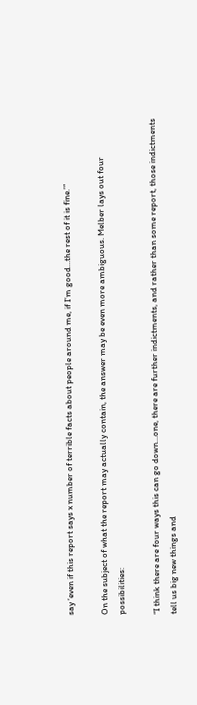say ‘even if this report says x number of terrible facts about people around me, if I’m good…the rest of it is fine.’”

On the subject of what the report may actually contain, the answer may be even more ambiguous. Melber lays out four possibilities:

“I think there are four ways this can go down…one, there are further indictments, and rather than some report, those indictments tell us big new things and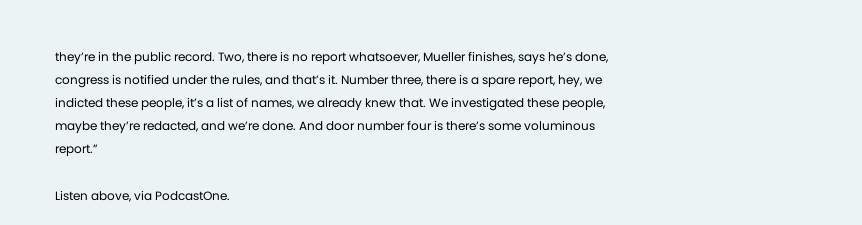they’re in the public record. Two, there is no report whatsoever, Mueller finishes, says he’s done, congress is notified under the rules, and that’s it. Number three, there is a spare report, hey, we indicted these people, it’s a list of names, we already knew that. We investigated these people, maybe they’re redacted, and we’re done. And door number four is there’s some voluminous report.”

Listen above, via PodcastOne.